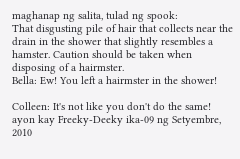maghanap ng salita, tulad ng spook:
That disgusting pile of hair that collects near the drain in the shower that slightly resembles a hamster. Caution should be taken when disposing of a hairmster.
Bella: Ew! You left a hairmster in the shower!

Colleen: It's not like you don't do the same!
ayon kay Freeky-Deeky ika-09 ng Setyembre, 2010